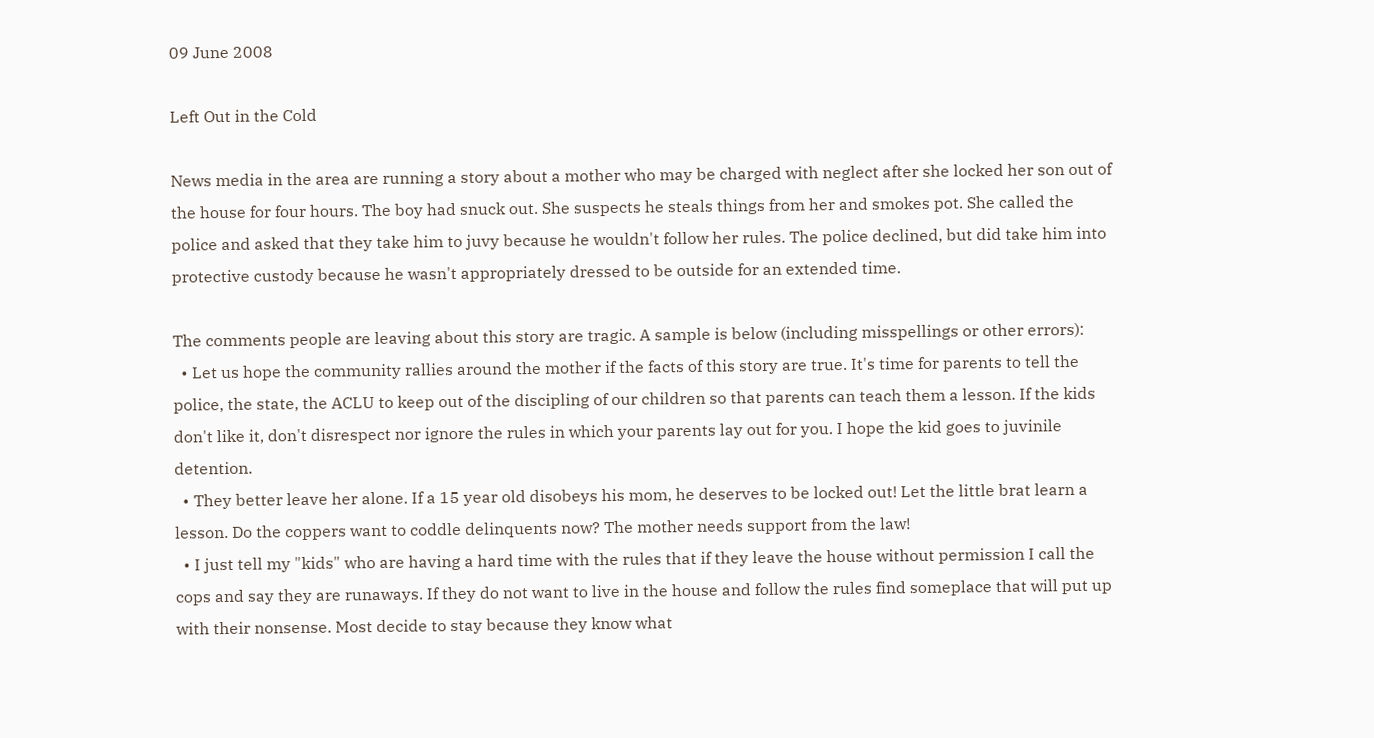09 June 2008

Left Out in the Cold

News media in the area are running a story about a mother who may be charged with neglect after she locked her son out of the house for four hours. The boy had snuck out. She suspects he steals things from her and smokes pot. She called the police and asked that they take him to juvy because he wouldn't follow her rules. The police declined, but did take him into protective custody because he wasn't appropriately dressed to be outside for an extended time.

The comments people are leaving about this story are tragic. A sample is below (including misspellings or other errors):
  • Let us hope the community rallies around the mother if the facts of this story are true. It's time for parents to tell the police, the state, the ACLU to keep out of the discipling of our children so that parents can teach them a lesson. If the kids don't like it, don't disrespect nor ignore the rules in which your parents lay out for you. I hope the kid goes to juvinile detention.
  • They better leave her alone. If a 15 year old disobeys his mom, he deserves to be locked out! Let the little brat learn a lesson. Do the coppers want to coddle delinquents now? The mother needs support from the law!
  • I just tell my "kids" who are having a hard time with the rules that if they leave the house without permission I call the cops and say they are runaways. If they do not want to live in the house and follow the rules find someplace that will put up with their nonsense. Most decide to stay because they know what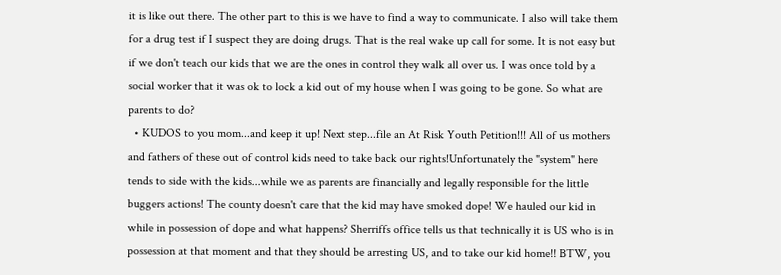it is like out there. The other part to this is we have to find a way to communicate. I also will take them for a drug test if I suspect they are doing drugs. That is the real wake up call for some. It is not easy but if we don't teach our kids that we are the ones in control they walk all over us. I was once told by a social worker that it was ok to lock a kid out of my house when I was going to be gone. So what are parents to do?
  • KUDOS to you mom...and keep it up! Next step...file an At Risk Youth Petition!!! All of us mothers and fathers of these out of control kids need to take back our rights!Unfortunately the "system" here tends to side with the kids...while we as parents are financially and legally responsible for the little buggers actions! The county doesn't care that the kid may have smoked dope! We hauled our kid in while in possession of dope and what happens? Sherriffs office tells us that technically it is US who is in possession at that moment and that they should be arresting US, and to take our kid home!! BTW, you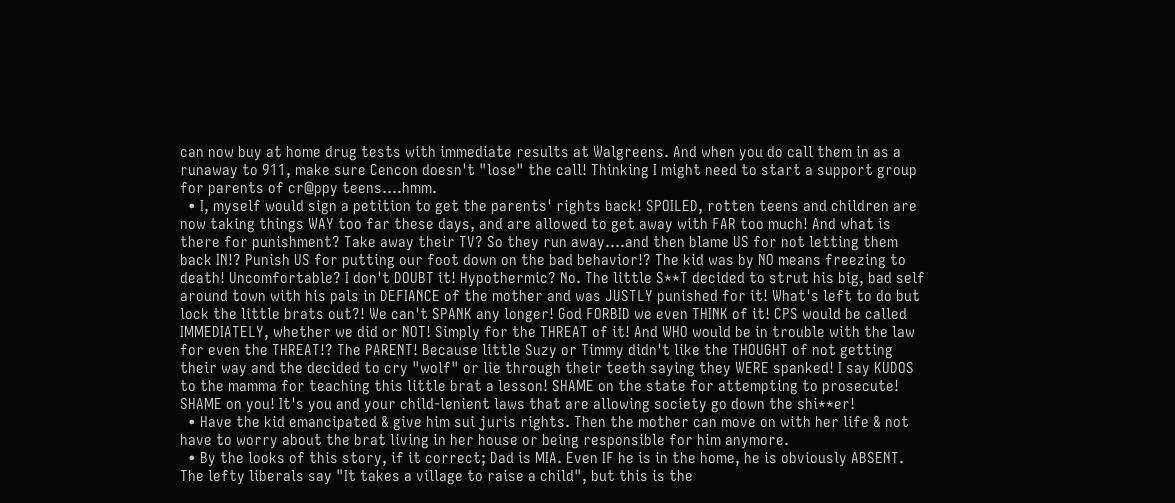can now buy at home drug tests with immediate results at Walgreens. And when you do call them in as a runaway to 911, make sure Cencon doesn't "lose" the call! Thinking I might need to start a support group for parents of cr@ppy teens....hmm.
  • I, myself would sign a petition to get the parents' rights back! SPOILED, rotten teens and children are now taking things WAY too far these days, and are allowed to get away with FAR too much! And what is there for punishment? Take away their TV? So they run away....and then blame US for not letting them back IN!? Punish US for putting our foot down on the bad behavior!? The kid was by NO means freezing to death! Uncomfortable? I don't DOUBT it! Hypothermic? No. The little S**T decided to strut his big, bad self around town with his pals in DEFIANCE of the mother and was JUSTLY punished for it! What's left to do but lock the little brats out?! We can't SPANK any longer! God FORBID we even THINK of it! CPS would be called IMMEDIATELY, whether we did or NOT! Simply for the THREAT of it! And WHO would be in trouble with the law for even the THREAT!? The PARENT! Because little Suzy or Timmy didn't like the THOUGHT of not getting their way and the decided to cry "wolf" or lie through their teeth saying they WERE spanked! I say KUDOS to the mamma for teaching this little brat a lesson! SHAME on the state for attempting to prosecute! SHAME on you! It's you and your child-lenient laws that are allowing society go down the shi**er!
  • Have the kid emancipated & give him sui juris rights. Then the mother can move on with her life & not have to worry about the brat living in her house or being responsible for him anymore.
  • By the looks of this story, if it correct; Dad is MIA. Even IF he is in the home, he is obviously ABSENT. The lefty liberals say "It takes a village to raise a child", but this is the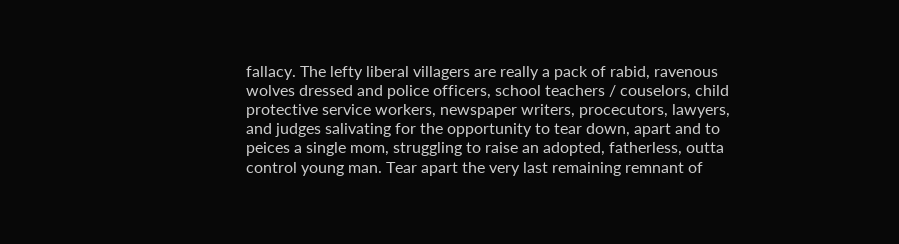fallacy. The lefty liberal villagers are really a pack of rabid, ravenous wolves dressed and police officers, school teachers / couselors, child protective service workers, newspaper writers, procecutors, lawyers, and judges salivating for the opportunity to tear down, apart and to peices a single mom, struggling to raise an adopted, fatherless, outta control young man. Tear apart the very last remaining remnant of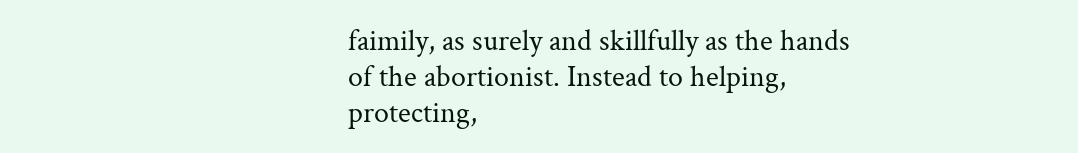faimily, as surely and skillfully as the hands of the abortionist. Instead to helping, protecting,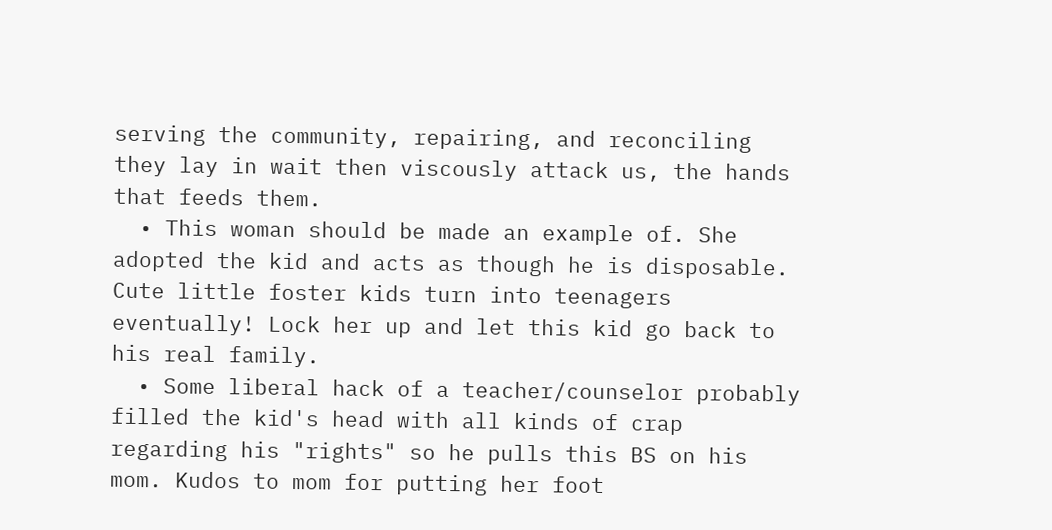serving the community, repairing, and reconciling they lay in wait then viscously attack us, the hands that feeds them.
  • This woman should be made an example of. She adopted the kid and acts as though he is disposable. Cute little foster kids turn into teenagers eventually! Lock her up and let this kid go back to his real family.
  • Some liberal hack of a teacher/counselor probably filled the kid's head with all kinds of crap regarding his "rights" so he pulls this BS on his mom. Kudos to mom for putting her foot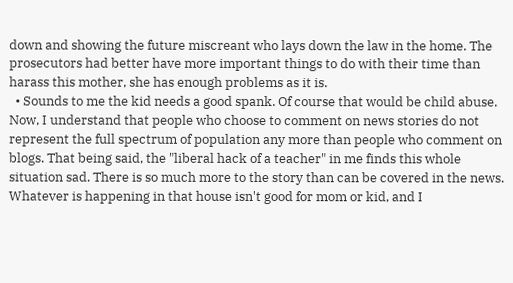down and showing the future miscreant who lays down the law in the home. The prosecutors had better have more important things to do with their time than harass this mother, she has enough problems as it is.
  • Sounds to me the kid needs a good spank. Of course that would be child abuse.
Now, I understand that people who choose to comment on news stories do not represent the full spectrum of population any more than people who comment on blogs. That being said, the "liberal hack of a teacher" in me finds this whole situation sad. There is so much more to the story than can be covered in the news. Whatever is happening in that house isn't good for mom or kid, and I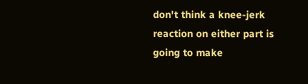don't think a knee-jerk reaction on either part is going to make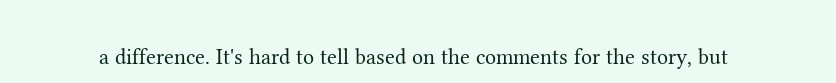a difference. It's hard to tell based on the comments for the story, but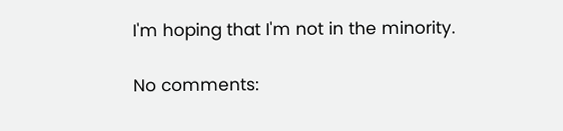I'm hoping that I'm not in the minority.

No comments: